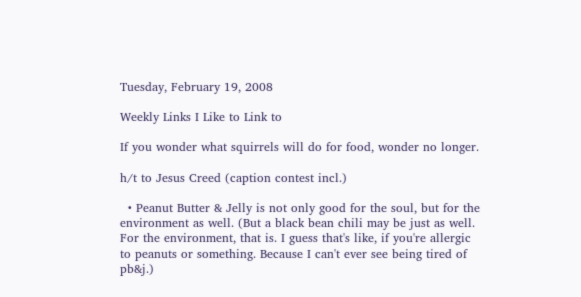Tuesday, February 19, 2008

Weekly Links I Like to Link to

If you wonder what squirrels will do for food, wonder no longer.

h/t to Jesus Creed (caption contest incl.)

  • Peanut Butter & Jelly is not only good for the soul, but for the environment as well. (But a black bean chili may be just as well. For the environment, that is. I guess that's like, if you're allergic to peanuts or something. Because I can't ever see being tired of pb&j.)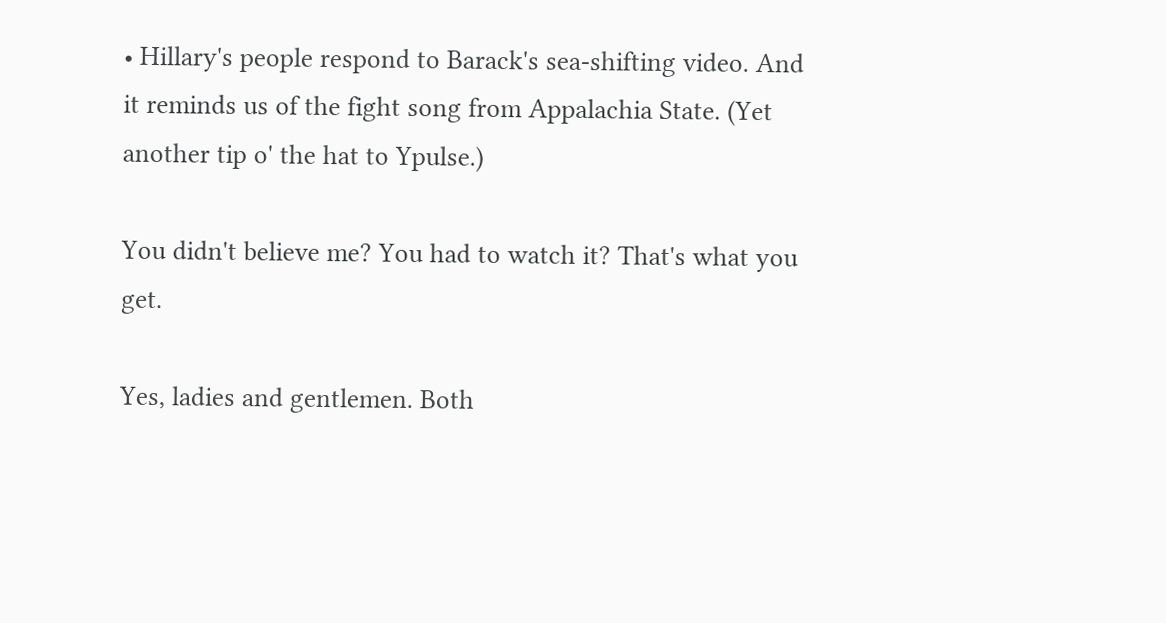• Hillary's people respond to Barack's sea-shifting video. And it reminds us of the fight song from Appalachia State. (Yet another tip o' the hat to Ypulse.)

You didn't believe me? You had to watch it? That's what you get.

Yes, ladies and gentlemen. Both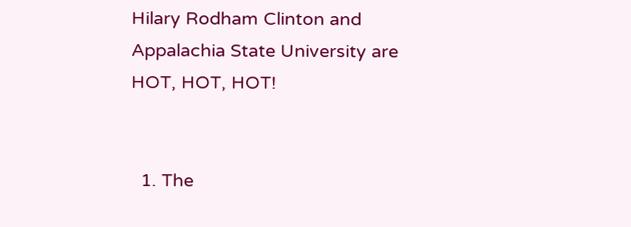Hilary Rodham Clinton and Appalachia State University are HOT, HOT, HOT!


  1. The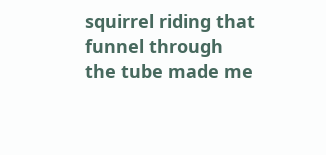squirrel riding that funnel through the tube made me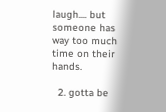laugh.... but someone has way too much time on their hands.

  2. gotta be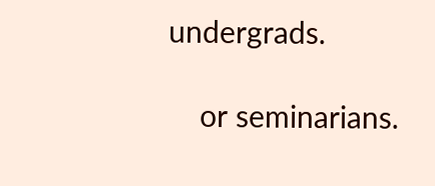undergrads.

    or seminarians.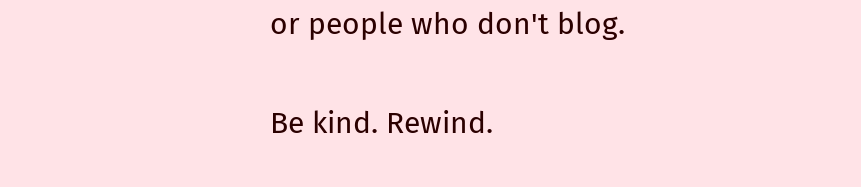or people who don't blog.


Be kind. Rewind.